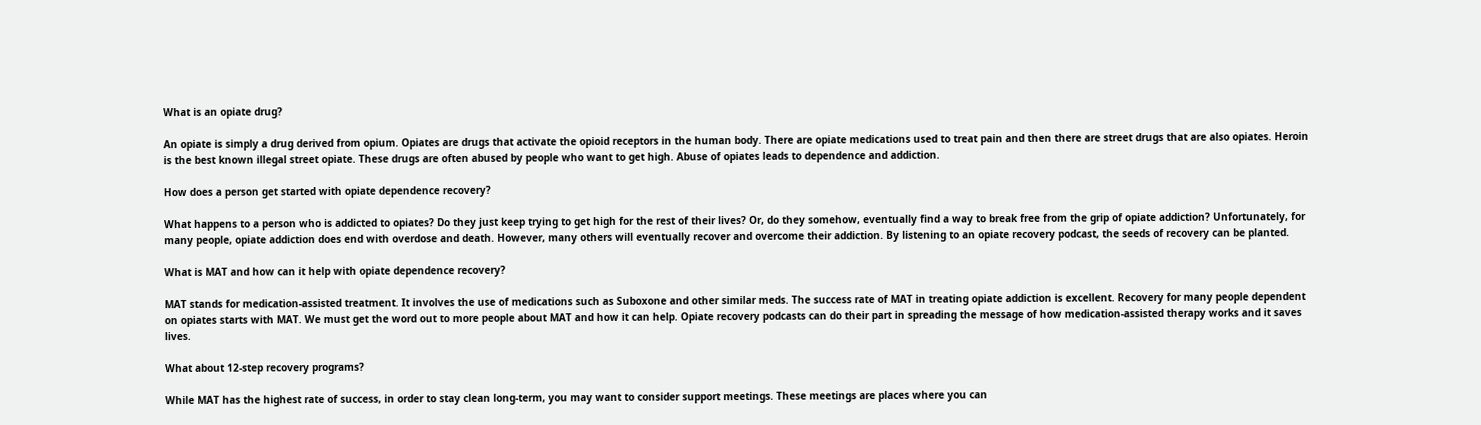What is an opiate drug?

An opiate is simply a drug derived from opium. Opiates are drugs that activate the opioid receptors in the human body. There are opiate medications used to treat pain and then there are street drugs that are also opiates. Heroin is the best known illegal street opiate. These drugs are often abused by people who want to get high. Abuse of opiates leads to dependence and addiction.

How does a person get started with opiate dependence recovery?

What happens to a person who is addicted to opiates? Do they just keep trying to get high for the rest of their lives? Or, do they somehow, eventually find a way to break free from the grip of opiate addiction? Unfortunately, for many people, opiate addiction does end with overdose and death. However, many others will eventually recover and overcome their addiction. By listening to an opiate recovery podcast, the seeds of recovery can be planted.

What is MAT and how can it help with opiate dependence recovery?

MAT stands for medication-assisted treatment. It involves the use of medications such as Suboxone and other similar meds. The success rate of MAT in treating opiate addiction is excellent. Recovery for many people dependent on opiates starts with MAT. We must get the word out to more people about MAT and how it can help. Opiate recovery podcasts can do their part in spreading the message of how medication-assisted therapy works and it saves lives.

What about 12-step recovery programs?

While MAT has the highest rate of success, in order to stay clean long-term, you may want to consider support meetings. These meetings are places where you can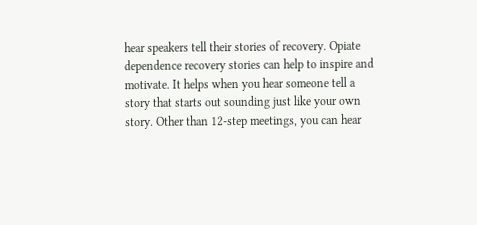hear speakers tell their stories of recovery. Opiate dependence recovery stories can help to inspire and motivate. It helps when you hear someone tell a story that starts out sounding just like your own story. Other than 12-step meetings, you can hear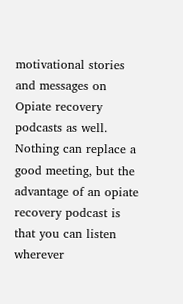motivational stories and messages on Opiate recovery podcasts as well. Nothing can replace a good meeting, but the advantage of an opiate recovery podcast is that you can listen wherever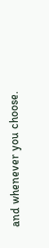and whenever you choose.